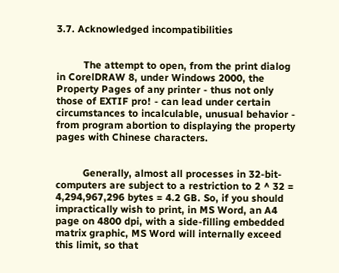3.7. Acknowledged incompatibilities


         The attempt to open, from the print dialog in CorelDRAW 8, under Windows 2000, the Property Pages of any printer - thus not only those of EXTIF pro! - can lead under certain circumstances to incalculable, unusual behavior - from program abortion to displaying the property pages with Chinese characters.


         Generally, almost all processes in 32-bit-computers are subject to a restriction to 2 ^ 32 = 4,294,967,296 bytes = 4.2 GB. So, if you should impractically wish to print, in MS Word, an A4 page on 4800 dpi, with a side-filling embedded matrix graphic, MS Word will internally exceed this limit, so that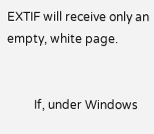EXTIF will receive only an empty, white page.


         If, under Windows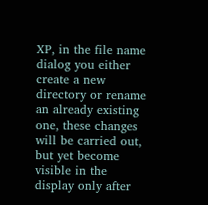XP, in the file name dialog you either create a new directory or rename an already existing one, these changes will be carried out, but yet become visible in the display only after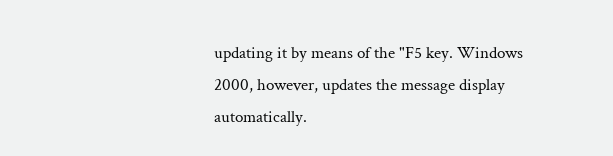updating it by means of the "F5 key. Windows 2000, however, updates the message display automatically.